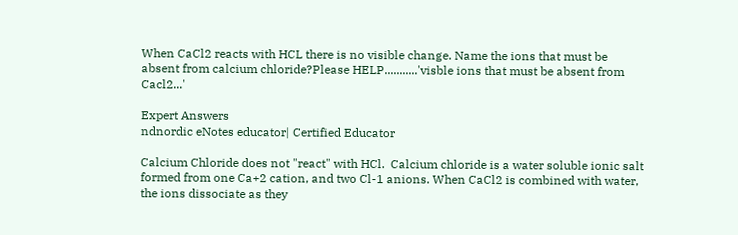When CaCl2 reacts with HCL there is no visible change. Name the ions that must be absent from calcium chloride?Please HELP...........'visble ions that must be absent from Cacl2...'

Expert Answers
ndnordic eNotes educator| Certified Educator

Calcium Chloride does not "react" with HCl.  Calcium chloride is a water soluble ionic salt formed from one Ca+2 cation, and two Cl-1 anions. When CaCl2 is combined with water, the ions dissociate as they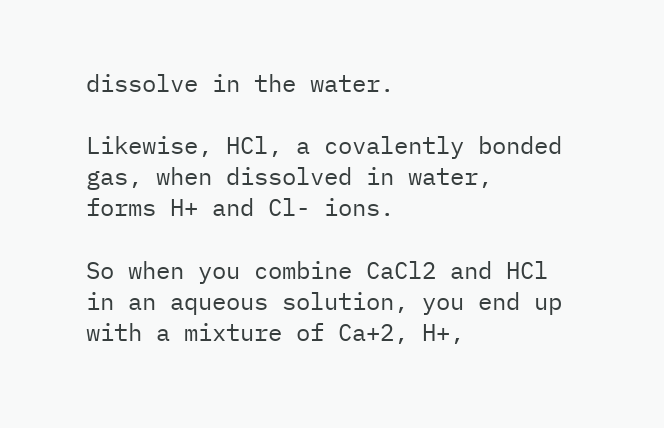dissolve in the water.

Likewise, HCl, a covalently bonded gas, when dissolved in water, forms H+ and Cl- ions.

So when you combine CaCl2 and HCl in an aqueous solution, you end up with a mixture of Ca+2, H+,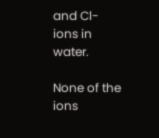and Cl- ions in water.

None of the ions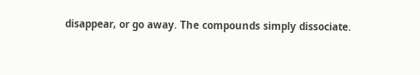disappear, or go away. The compounds simply dissociate.